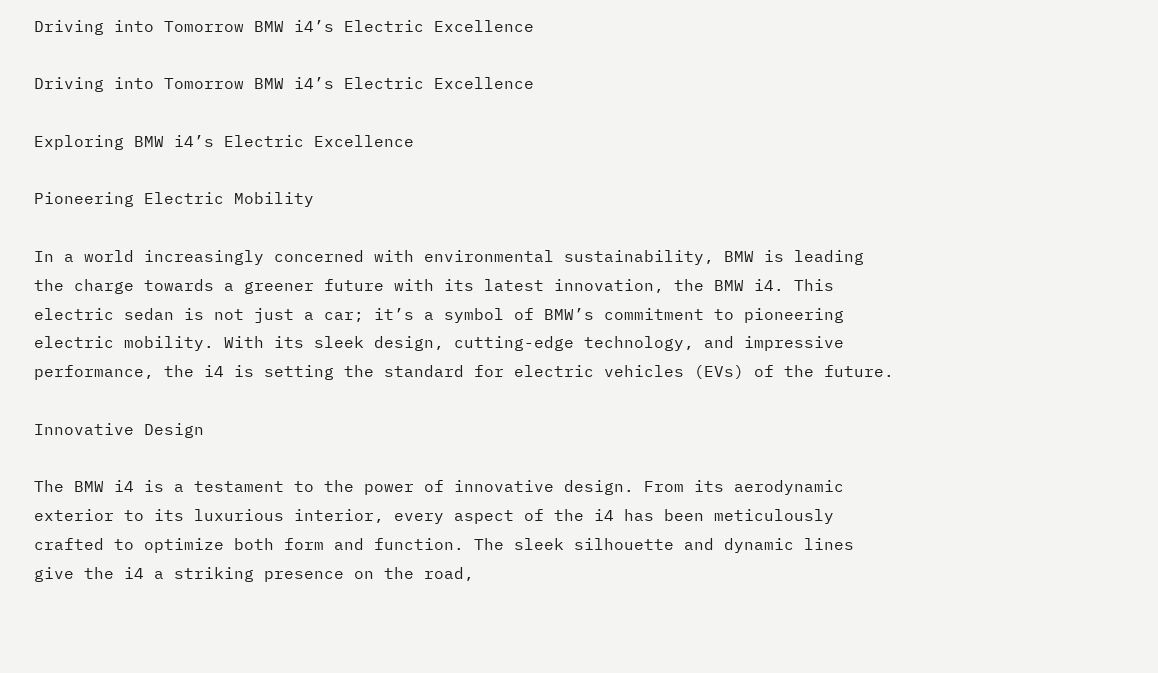Driving into Tomorrow BMW i4’s Electric Excellence

Driving into Tomorrow BMW i4’s Electric Excellence

Exploring BMW i4’s Electric Excellence

Pioneering Electric Mobility

In a world increasingly concerned with environmental sustainability, BMW is leading the charge towards a greener future with its latest innovation, the BMW i4. This electric sedan is not just a car; it’s a symbol of BMW’s commitment to pioneering electric mobility. With its sleek design, cutting-edge technology, and impressive performance, the i4 is setting the standard for electric vehicles (EVs) of the future.

Innovative Design

The BMW i4 is a testament to the power of innovative design. From its aerodynamic exterior to its luxurious interior, every aspect of the i4 has been meticulously crafted to optimize both form and function. The sleek silhouette and dynamic lines give the i4 a striking presence on the road,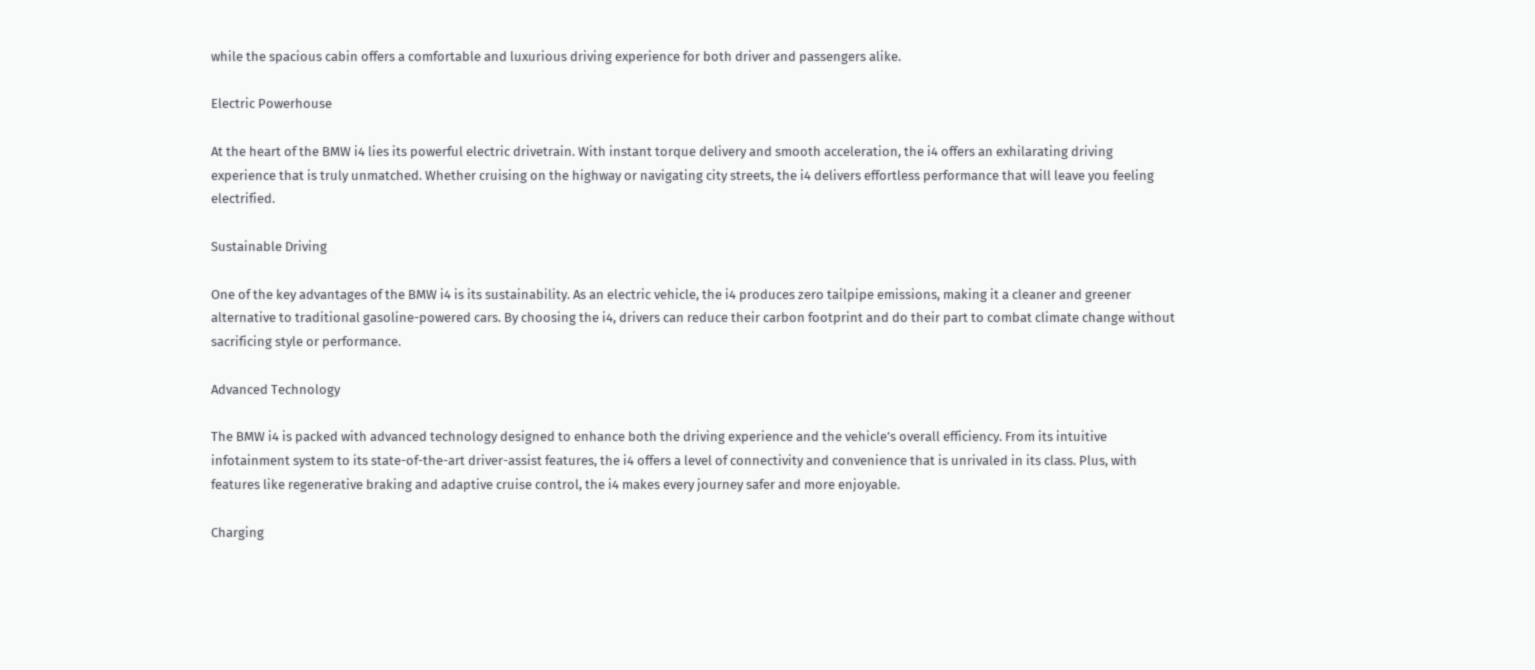while the spacious cabin offers a comfortable and luxurious driving experience for both driver and passengers alike.

Electric Powerhouse

At the heart of the BMW i4 lies its powerful electric drivetrain. With instant torque delivery and smooth acceleration, the i4 offers an exhilarating driving experience that is truly unmatched. Whether cruising on the highway or navigating city streets, the i4 delivers effortless performance that will leave you feeling electrified.

Sustainable Driving

One of the key advantages of the BMW i4 is its sustainability. As an electric vehicle, the i4 produces zero tailpipe emissions, making it a cleaner and greener alternative to traditional gasoline-powered cars. By choosing the i4, drivers can reduce their carbon footprint and do their part to combat climate change without sacrificing style or performance.

Advanced Technology

The BMW i4 is packed with advanced technology designed to enhance both the driving experience and the vehicle’s overall efficiency. From its intuitive infotainment system to its state-of-the-art driver-assist features, the i4 offers a level of connectivity and convenience that is unrivaled in its class. Plus, with features like regenerative braking and adaptive cruise control, the i4 makes every journey safer and more enjoyable.

Charging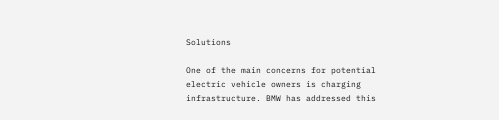Solutions

One of the main concerns for potential electric vehicle owners is charging infrastructure. BMW has addressed this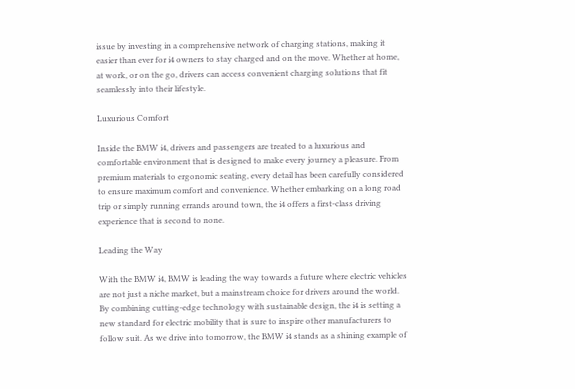issue by investing in a comprehensive network of charging stations, making it easier than ever for i4 owners to stay charged and on the move. Whether at home, at work, or on the go, drivers can access convenient charging solutions that fit seamlessly into their lifestyle.

Luxurious Comfort

Inside the BMW i4, drivers and passengers are treated to a luxurious and comfortable environment that is designed to make every journey a pleasure. From premium materials to ergonomic seating, every detail has been carefully considered to ensure maximum comfort and convenience. Whether embarking on a long road trip or simply running errands around town, the i4 offers a first-class driving experience that is second to none.

Leading the Way

With the BMW i4, BMW is leading the way towards a future where electric vehicles are not just a niche market, but a mainstream choice for drivers around the world. By combining cutting-edge technology with sustainable design, the i4 is setting a new standard for electric mobility that is sure to inspire other manufacturers to follow suit. As we drive into tomorrow, the BMW i4 stands as a shining example of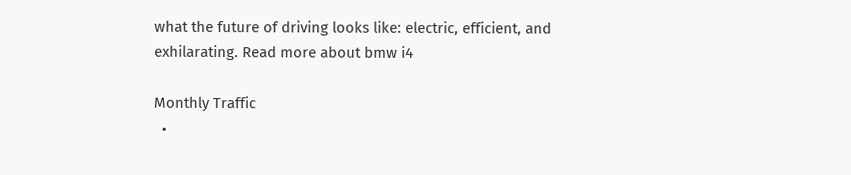what the future of driving looks like: electric, efficient, and exhilarating. Read more about bmw i4

Monthly Traffic
  •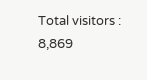Total visitors : 8,869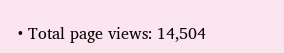• Total page views: 14,504